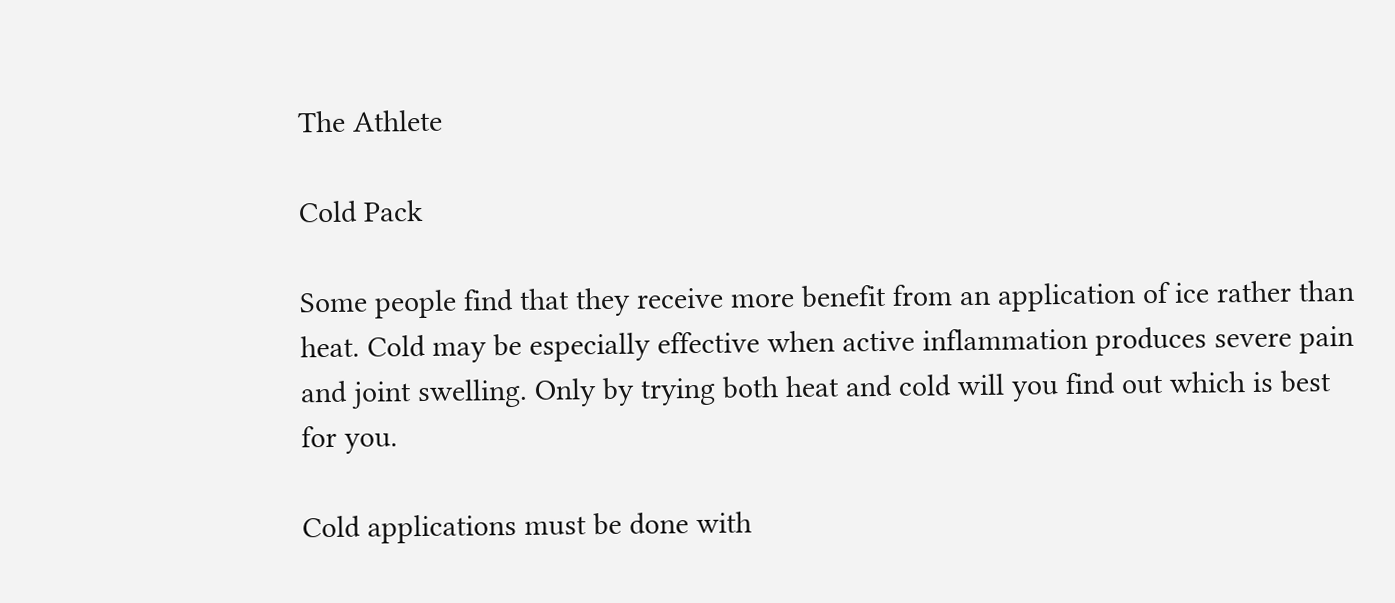The Athlete

Cold Pack

Some people find that they receive more benefit from an application of ice rather than heat. Cold may be especially effective when active inflammation produces severe pain and joint swelling. Only by trying both heat and cold will you find out which is best for you.

Cold applications must be done with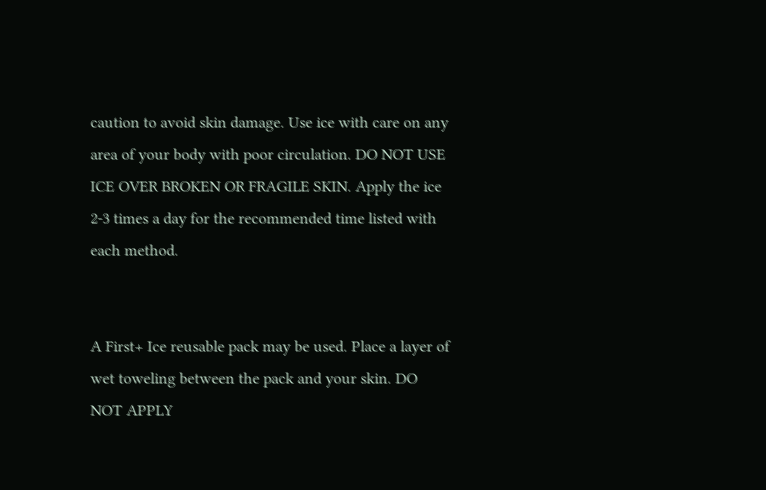caution to avoid skin damage. Use ice with care on any area of your body with poor circulation. DO NOT USE ICE OVER BROKEN OR FRAGILE SKIN. Apply the ice 2-3 times a day for the recommended time listed with each method.


A First+ Ice reusable pack may be used. Place a layer of wet toweling between the pack and your skin. DO NOT APPLY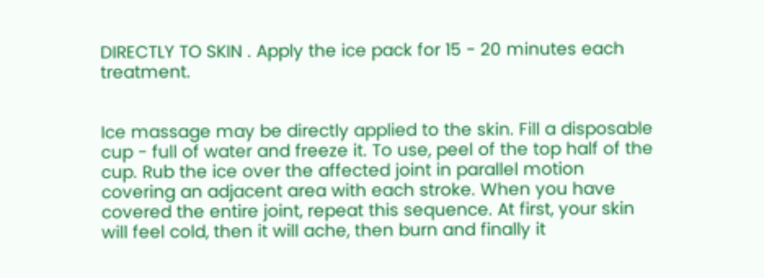DIRECTLY TO SKIN . Apply the ice pack for 15 - 20 minutes each treatment.


Ice massage may be directly applied to the skin. Fill a disposable cup - full of water and freeze it. To use, peel of the top half of the cup. Rub the ice over the affected joint in parallel motion covering an adjacent area with each stroke. When you have covered the entire joint, repeat this sequence. At first, your skin will feel cold, then it will ache, then burn and finally it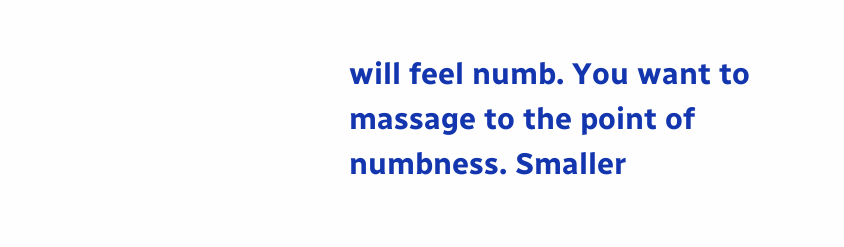will feel numb. You want to massage to the point of numbness. Smaller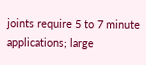joints require 5 to 7 minute applications; large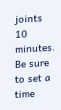joints 10 minutes. Be sure to set a time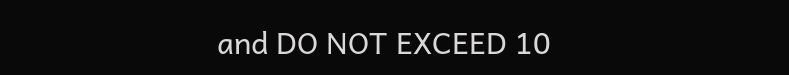and DO NOT EXCEED 10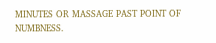MINUTES OR MASSAGE PAST POINT OF NUMBNESS.